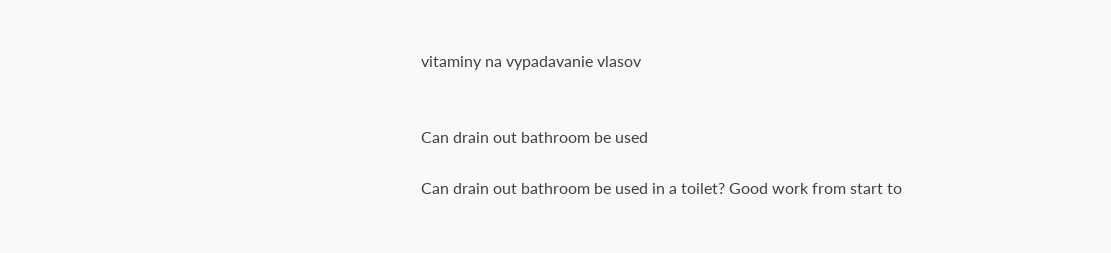vitaminy na vypadavanie vlasov


Can drain out bathroom be used

Can drain out bathroom be used in a toilet? Good work from start to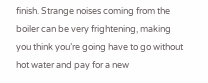finish. Strange noises coming from the boiler can be very frightening, making you think you’re going have to go without hot water and pay for a new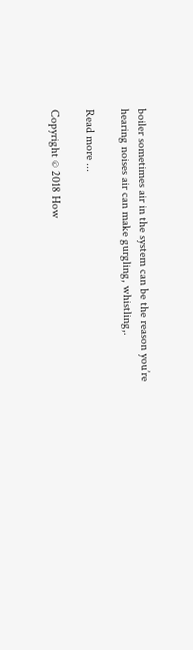boiler sometimes air in the system can be the reason you’re hearing noises air can make gurgling, whistling,.

Read more ...

Copyright © 2018 How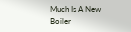Much Is A New Boiler